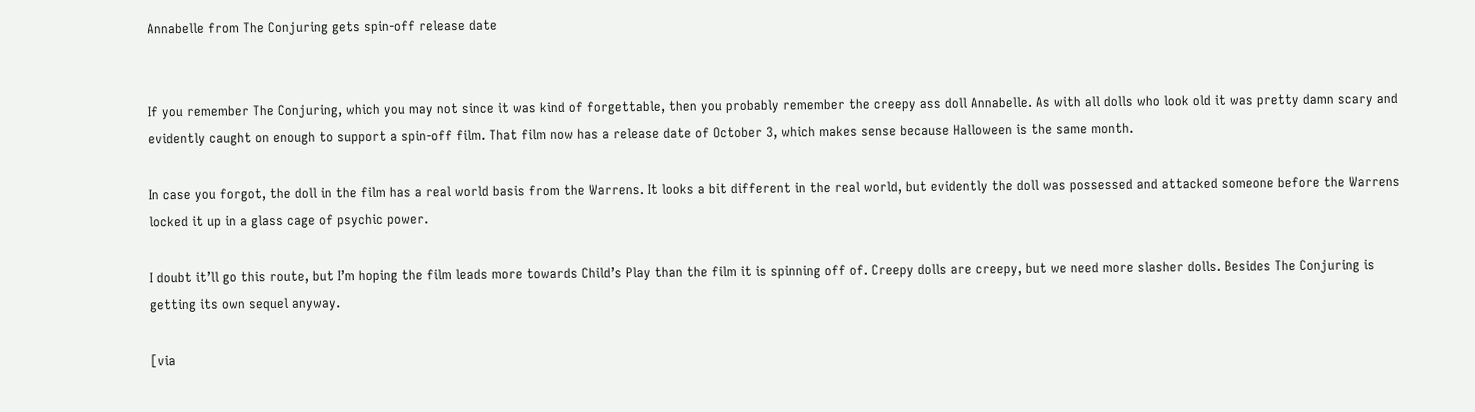Annabelle from The Conjuring gets spin-off release date


If you remember The Conjuring, which you may not since it was kind of forgettable, then you probably remember the creepy ass doll Annabelle. As with all dolls who look old it was pretty damn scary and evidently caught on enough to support a spin-off film. That film now has a release date of October 3, which makes sense because Halloween is the same month.

In case you forgot, the doll in the film has a real world basis from the Warrens. It looks a bit different in the real world, but evidently the doll was possessed and attacked someone before the Warrens locked it up in a glass cage of psychic power.

I doubt it’ll go this route, but I’m hoping the film leads more towards Child’s Play than the film it is spinning off of. Creepy dolls are creepy, but we need more slasher dolls. Besides The Conjuring is getting its own sequel anyway.

[via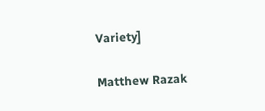Variety]

Matthew Razak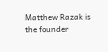Matthew Razak is the founder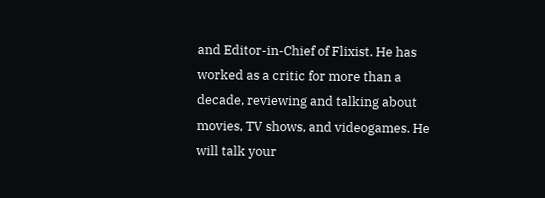and Editor-in-Chief of Flixist. He has worked as a critic for more than a decade, reviewing and talking about movies, TV shows, and videogames. He will talk your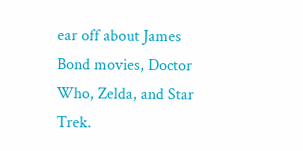ear off about James Bond movies, Doctor Who, Zelda, and Star Trek.